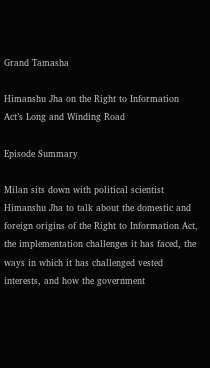Grand Tamasha

Himanshu Jha on the Right to Information Act’s Long and Winding Road

Episode Summary

Milan sits down with political scientist Himanshu Jha to talk about the domestic and foreign origins of the Right to Information Act, the implementation challenges it has faced, the ways in which it has challenged vested interests, and how the government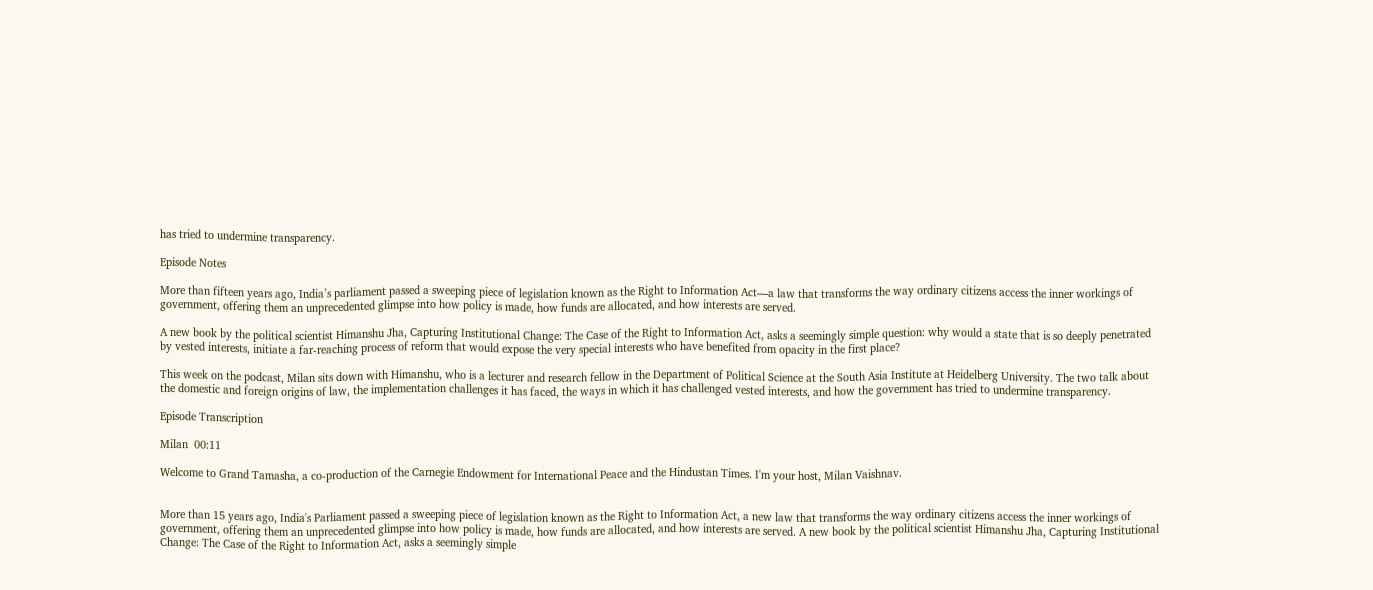has tried to undermine transparency.

Episode Notes

More than fifteen years ago, India’s parliament passed a sweeping piece of legislation known as the Right to Information Act—a law that transforms the way ordinary citizens access the inner workings of government, offering them an unprecedented glimpse into how policy is made, how funds are allocated, and how interests are served.

A new book by the political scientist Himanshu Jha, Capturing Institutional Change: The Case of the Right to Information Act, asks a seemingly simple question: why would a state that is so deeply penetrated by vested interests, initiate a far-reaching process of reform that would expose the very special interests who have benefited from opacity in the first place?

This week on the podcast, Milan sits down with Himanshu, who is a lecturer and research fellow in the Department of Political Science at the South Asia Institute at Heidelberg University. The two talk about the domestic and foreign origins of law, the implementation challenges it has faced, the ways in which it has challenged vested interests, and how the government has tried to undermine transparency.

Episode Transcription

Milan  00:11

Welcome to Grand Tamasha, a co-production of the Carnegie Endowment for International Peace and the Hindustan Times. I'm your host, Milan Vaishnav.


More than 15 years ago, India's Parliament passed a sweeping piece of legislation known as the Right to Information Act, a new law that transforms the way ordinary citizens access the inner workings of government, offering them an unprecedented glimpse into how policy is made, how funds are allocated, and how interests are served. A new book by the political scientist Himanshu Jha, Capturing Institutional Change: The Case of the Right to Information Act, asks a seemingly simple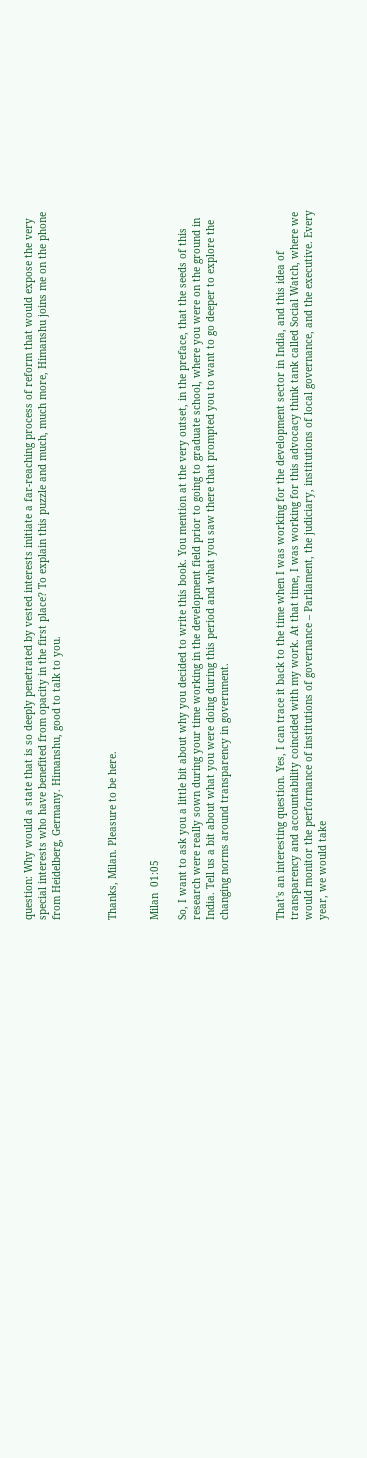question: Why would a state that is so deeply penetrated by vested interests initiate a far-reaching process of reform that would expose the very special interests who have benefited from opacity in the first place? To explain this puzzle and much, much more, Himanshu joins me on the phone from Heidelberg, Germany. Himanshu, good to talk to you.



Thanks, Milan. Pleasure to be here.


Milan  01:05

So, I want to ask you a little bit about why you decided to write this book. You mention at the very outset, in the preface, that the seeds of this research were really sown during your time working in the development field prior to going to graduate school, where you were on the ground in India. Tell us a bit about what you were doing during this period and what you saw there that prompted you to want to go deeper to explore the changing norms around transparency in government.



That's an interesting question. Yes, I can trace it back to the time when I was working for the development sector in India, and this idea of transparency and accountability coincided with my work. At that time, I was working for this advocacy think tank called Social Watch, where we would monitor the performance of institutions of governance – Parliament, the judiciary, institutions of local governance, and the executive. Every year, we would take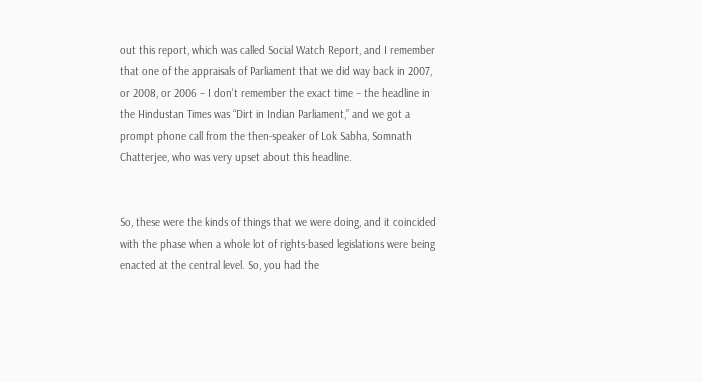out this report, which was called Social Watch Report, and I remember that one of the appraisals of Parliament that we did way back in 2007, or 2008, or 2006 – I don't remember the exact time – the headline in the Hindustan Times was “Dirt in Indian Parliament,” and we got a prompt phone call from the then-speaker of Lok Sabha, Somnath Chatterjee, who was very upset about this headline.


So, these were the kinds of things that we were doing, and it coincided with the phase when a whole lot of rights-based legislations were being enacted at the central level. So, you had the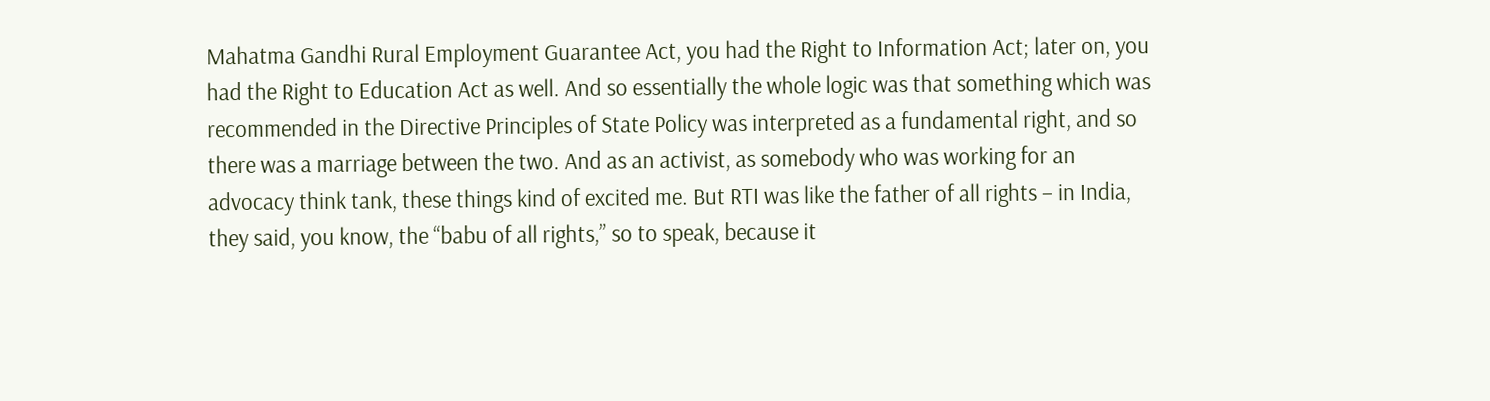Mahatma Gandhi Rural Employment Guarantee Act, you had the Right to Information Act; later on, you had the Right to Education Act as well. And so essentially the whole logic was that something which was recommended in the Directive Principles of State Policy was interpreted as a fundamental right, and so there was a marriage between the two. And as an activist, as somebody who was working for an advocacy think tank, these things kind of excited me. But RTI was like the father of all rights – in India, they said, you know, the “babu of all rights,” so to speak, because it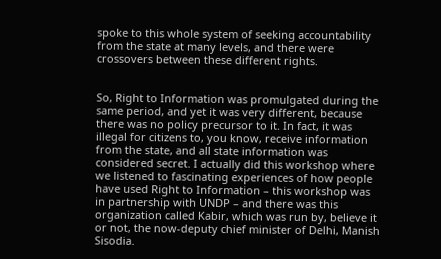spoke to this whole system of seeking accountability from the state at many levels, and there were crossovers between these different rights.


So, Right to Information was promulgated during the same period, and yet it was very different, because there was no policy precursor to it. In fact, it was illegal for citizens to, you know, receive information from the state, and all state information was considered secret. I actually did this workshop where we listened to fascinating experiences of how people have used Right to Information – this workshop was in partnership with UNDP – and there was this organization called Kabir, which was run by, believe it or not, the now-deputy chief minister of Delhi, Manish Sisodia.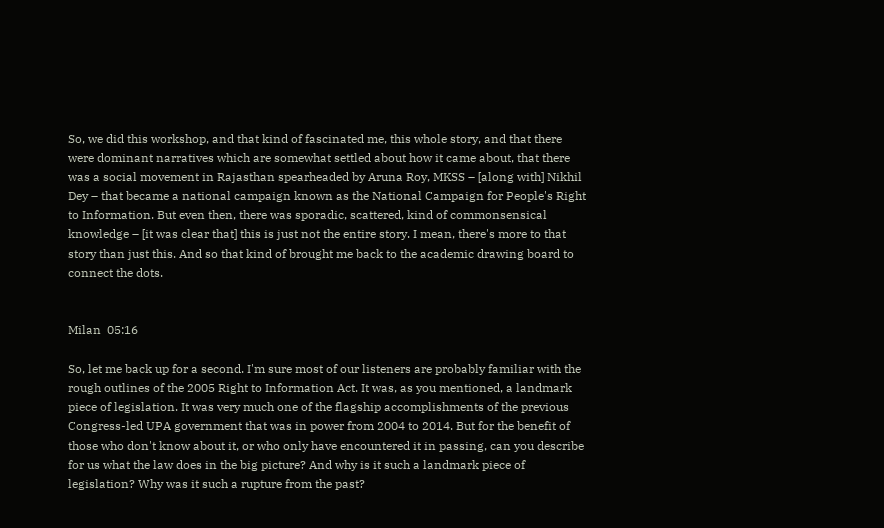So, we did this workshop, and that kind of fascinated me, this whole story, and that there were dominant narratives which are somewhat settled about how it came about, that there was a social movement in Rajasthan spearheaded by Aruna Roy, MKSS – [along with] Nikhil Dey – that became a national campaign known as the National Campaign for People's Right to Information. But even then, there was sporadic, scattered, kind of commonsensical knowledge – [it was clear that] this is just not the entire story. I mean, there's more to that story than just this. And so that kind of brought me back to the academic drawing board to connect the dots.


Milan  05:16

So, let me back up for a second. I'm sure most of our listeners are probably familiar with the rough outlines of the 2005 Right to Information Act. It was, as you mentioned, a landmark piece of legislation. It was very much one of the flagship accomplishments of the previous Congress-led UPA government that was in power from 2004 to 2014. But for the benefit of those who don't know about it, or who only have encountered it in passing, can you describe for us what the law does in the big picture? And why is it such a landmark piece of legislation? Why was it such a rupture from the past?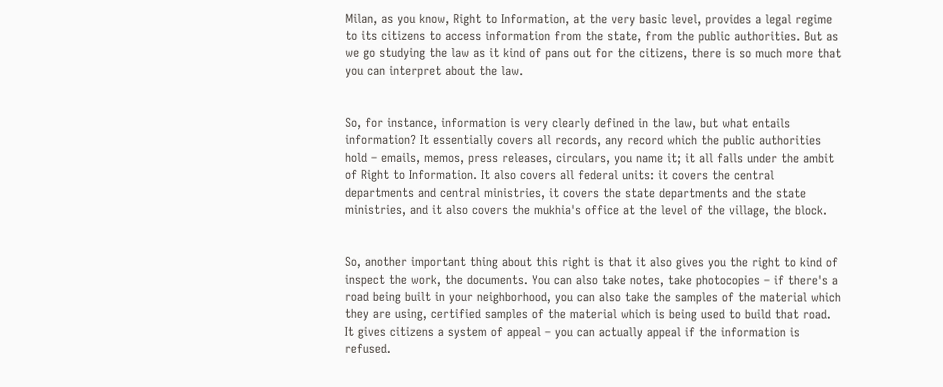Milan, as you know, Right to Information, at the very basic level, provides a legal regime to its citizens to access information from the state, from the public authorities. But as we go studying the law as it kind of pans out for the citizens, there is so much more that you can interpret about the law.


So, for instance, information is very clearly defined in the law, but what entails information? It essentially covers all records, any record which the public authorities hold – emails, memos, press releases, circulars, you name it; it all falls under the ambit of Right to Information. It also covers all federal units: it covers the central departments and central ministries, it covers the state departments and the state ministries, and it also covers the mukhia's office at the level of the village, the block.


So, another important thing about this right is that it also gives you the right to kind of inspect the work, the documents. You can also take notes, take photocopies – if there's a road being built in your neighborhood, you can also take the samples of the material which they are using, certified samples of the material which is being used to build that road. It gives citizens a system of appeal – you can actually appeal if the information is refused.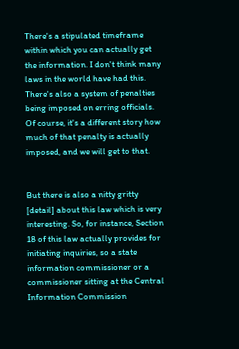There's a stipulated timeframe within which you can actually get the information. I don't think many laws in the world have had this. There's also a system of penalties being imposed on erring officials. Of course, it's a different story how much of that penalty is actually imposed, and we will get to that.


But there is also a nitty gritty [detail] about this law which is very interesting. So, for instance, Section 18 of this law actually provides for initiating inquiries, so a state information commissioner or a commissioner sitting at the Central Information Commission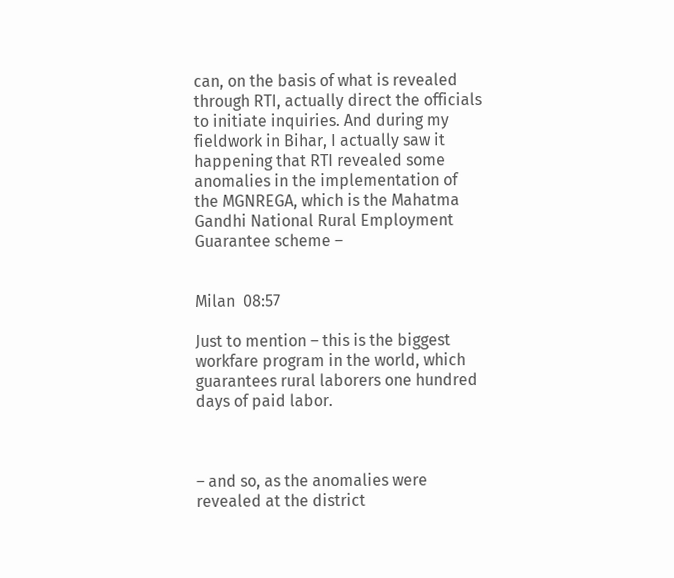can, on the basis of what is revealed through RTI, actually direct the officials to initiate inquiries. And during my fieldwork in Bihar, I actually saw it happening that RTI revealed some anomalies in the implementation of the MGNREGA, which is the Mahatma Gandhi National Rural Employment Guarantee scheme –


Milan  08:57

Just to mention – this is the biggest workfare program in the world, which guarantees rural laborers one hundred days of paid labor.



– and so, as the anomalies were revealed at the district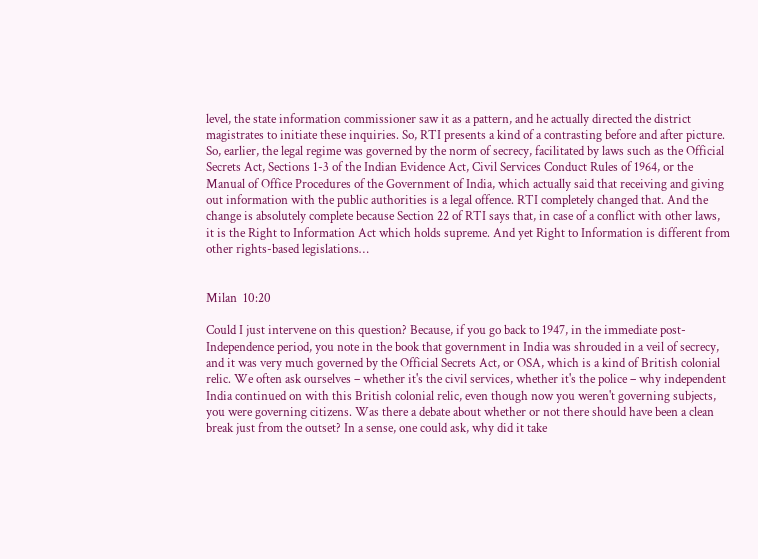level, the state information commissioner saw it as a pattern, and he actually directed the district magistrates to initiate these inquiries. So, RTI presents a kind of a contrasting before and after picture. So, earlier, the legal regime was governed by the norm of secrecy, facilitated by laws such as the Official Secrets Act, Sections 1-3 of the Indian Evidence Act, Civil Services Conduct Rules of 1964, or the Manual of Office Procedures of the Government of India, which actually said that receiving and giving out information with the public authorities is a legal offence. RTI completely changed that. And the change is absolutely complete because Section 22 of RTI says that, in case of a conflict with other laws, it is the Right to Information Act which holds supreme. And yet Right to Information is different from other rights-based legislations…


Milan  10:20

Could I just intervene on this question? Because, if you go back to 1947, in the immediate post-Independence period, you note in the book that government in India was shrouded in a veil of secrecy, and it was very much governed by the Official Secrets Act, or OSA, which is a kind of British colonial relic. We often ask ourselves – whether it's the civil services, whether it's the police – why independent India continued on with this British colonial relic, even though now you weren't governing subjects, you were governing citizens. Was there a debate about whether or not there should have been a clean break just from the outset? In a sense, one could ask, why did it take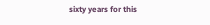sixty years for this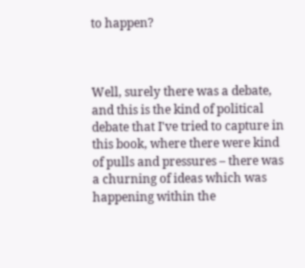to happen?



Well, surely there was a debate, and this is the kind of political debate that I've tried to capture in this book, where there were kind of pulls and pressures – there was a churning of ideas which was happening within the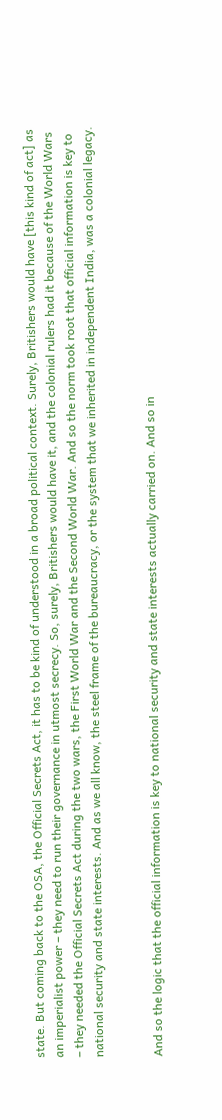state. But coming back to the OSA, the Official Secrets Act, it has to be kind of understood in a broad political context. Surely, Britishers would have [this kind of act] as an imperialist power – they need to run their governance in utmost secrecy. So, surely, Britishers would have it, and the colonial rulers had it because of the World Wars – they needed the Official Secrets Act during the two wars, the First World War and the Second World War. And so the norm took root that official information is key to national security and state interests. And as we all know, the steel frame of the bureaucracy, or the system that we inherited in independent India, was a colonial legacy.


And so the logic that the official information is key to national security and state interests actually carried on. And so in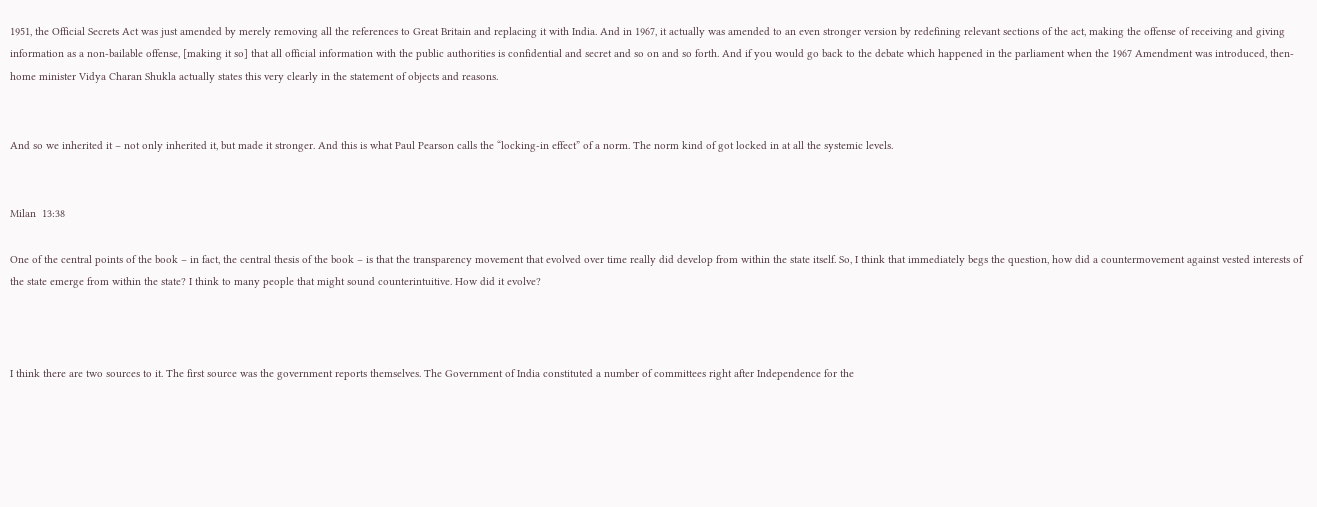1951, the Official Secrets Act was just amended by merely removing all the references to Great Britain and replacing it with India. And in 1967, it actually was amended to an even stronger version by redefining relevant sections of the act, making the offense of receiving and giving information as a non-bailable offense, [making it so] that all official information with the public authorities is confidential and secret and so on and so forth. And if you would go back to the debate which happened in the parliament when the 1967 Amendment was introduced, then-home minister Vidya Charan Shukla actually states this very clearly in the statement of objects and reasons.


And so we inherited it – not only inherited it, but made it stronger. And this is what Paul Pearson calls the “locking-in effect” of a norm. The norm kind of got locked in at all the systemic levels.


Milan  13:38

One of the central points of the book – in fact, the central thesis of the book – is that the transparency movement that evolved over time really did develop from within the state itself. So, I think that immediately begs the question, how did a countermovement against vested interests of the state emerge from within the state? I think to many people that might sound counterintuitive. How did it evolve?



I think there are two sources to it. The first source was the government reports themselves. The Government of India constituted a number of committees right after Independence for the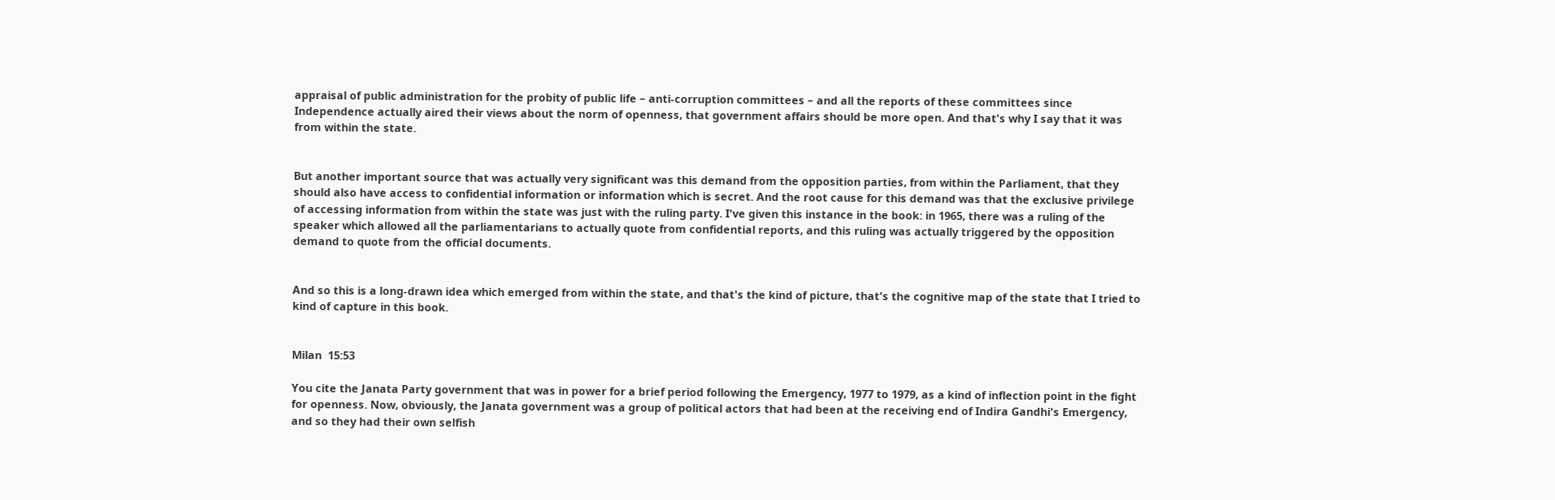appraisal of public administration for the probity of public life – anti-corruption committees – and all the reports of these committees since Independence actually aired their views about the norm of openness, that government affairs should be more open. And that's why I say that it was from within the state.


But another important source that was actually very significant was this demand from the opposition parties, from within the Parliament, that they should also have access to confidential information or information which is secret. And the root cause for this demand was that the exclusive privilege of accessing information from within the state was just with the ruling party. I've given this instance in the book: in 1965, there was a ruling of the speaker which allowed all the parliamentarians to actually quote from confidential reports, and this ruling was actually triggered by the opposition demand to quote from the official documents.


And so this is a long-drawn idea which emerged from within the state, and that's the kind of picture, that's the cognitive map of the state that I tried to kind of capture in this book.


Milan  15:53

You cite the Janata Party government that was in power for a brief period following the Emergency, 1977 to 1979, as a kind of inflection point in the fight for openness. Now, obviously, the Janata government was a group of political actors that had been at the receiving end of Indira Gandhi's Emergency, and so they had their own selfish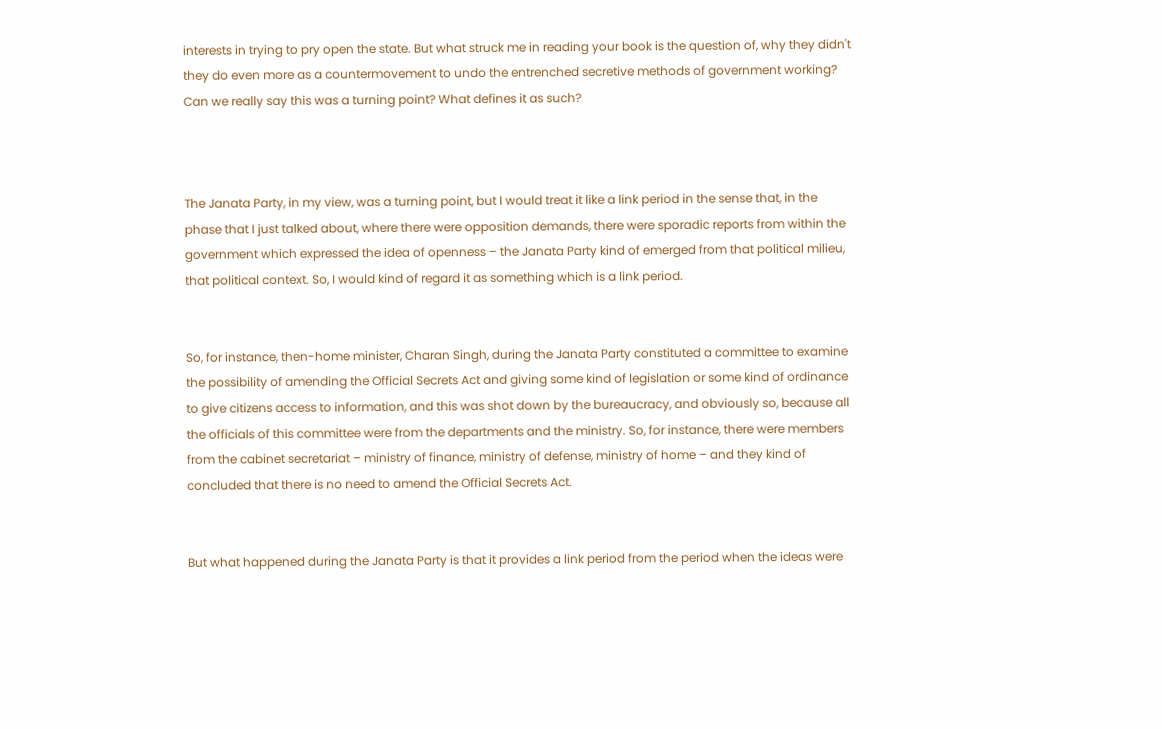interests in trying to pry open the state. But what struck me in reading your book is the question of, why they didn't they do even more as a countermovement to undo the entrenched secretive methods of government working? Can we really say this was a turning point? What defines it as such?



The Janata Party, in my view, was a turning point, but I would treat it like a link period in the sense that, in the phase that I just talked about, where there were opposition demands, there were sporadic reports from within the government which expressed the idea of openness – the Janata Party kind of emerged from that political milieu, that political context. So, I would kind of regard it as something which is a link period.


So, for instance, then-home minister, Charan Singh, during the Janata Party constituted a committee to examine the possibility of amending the Official Secrets Act and giving some kind of legislation or some kind of ordinance to give citizens access to information, and this was shot down by the bureaucracy, and obviously so, because all the officials of this committee were from the departments and the ministry. So, for instance, there were members from the cabinet secretariat – ministry of finance, ministry of defense, ministry of home – and they kind of concluded that there is no need to amend the Official Secrets Act.


But what happened during the Janata Party is that it provides a link period from the period when the ideas were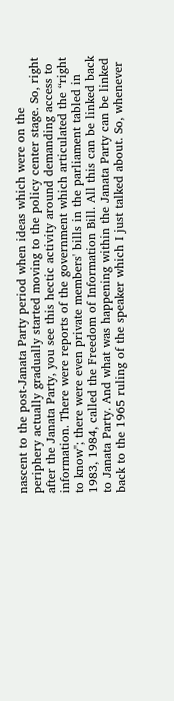nascent to the post-Janata Party period when ideas which were on the periphery actually gradually started moving to the policy center stage. So, right after the Janata Party, you see this hectic activity around demanding access to information. There were reports of the government which articulated the “right to know"; there were even private members' bills in the parliament tabled in 1983, 1984, called the Freedom of Information Bill. All this can be linked back to Janata Party. And what was happening within the Janata Party can be linked back to the 1965 ruling of the speaker which I just talked about. So, whenever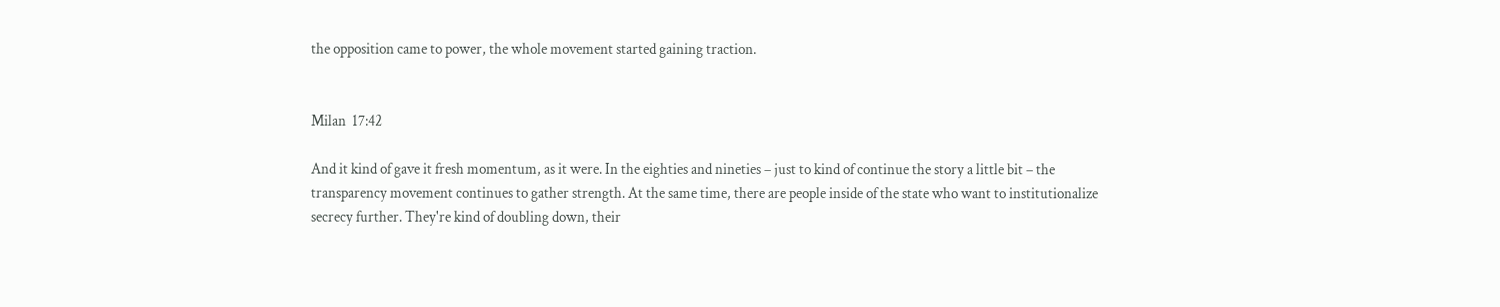the opposition came to power, the whole movement started gaining traction.


Milan  17:42

And it kind of gave it fresh momentum, as it were. In the eighties and nineties – just to kind of continue the story a little bit – the transparency movement continues to gather strength. At the same time, there are people inside of the state who want to institutionalize secrecy further. They're kind of doubling down, their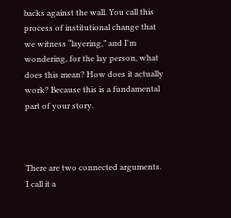backs against the wall. You call this process of institutional change that we witness “layering,” and I'm wondering, for the lay person, what does this mean? How does it actually work? Because this is a fundamental part of your story.



There are two connected arguments. I call it a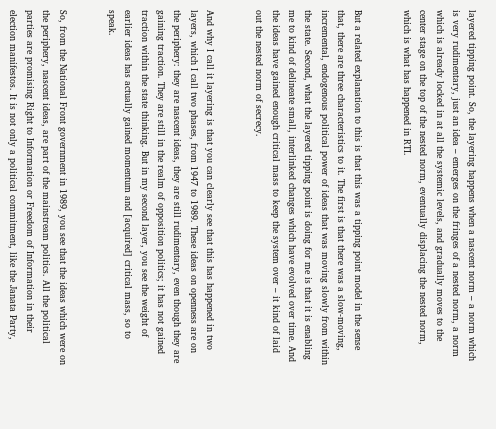layered tipping point. So, the layering happens when a nascent norm – a norm which is very rudimentary, just an idea – emerges on the fringes of a nested norm, a norm which is already locked in at all the systemic levels, and gradually moves to the center stage on the top of the nested norm, eventually displacing the nested norm, which is what has happened in RTI.


But a related explanation to this is that this was a tipping point model in the sense that, there are three characteristics to it. The first is that there was a slow-moving, incremental, endogenous political power of ideas that was moving slowly from within the state. Second, what the layered tipping point is doing for me is that it is enabling me to kind of delineate small, interlinked changes which have evolved over time. And the ideas have gained enough critical mass to keep the system over – it kind of laid out the nested norm of secrecy.


And why I call it layering is that you can clearly see that this has happened in two layers, which I call two phases, from 1947 to 1989. These ideas on openness are on the periphery: they are nascent ideas, they are still rudimentary, even though they are gaining traction. They are still in the realm of opposition politics; it has not gained traction within the state thinking. But in my second layer, you see the weight of earlier ideas has actually gained momentum and [acquired] critical mass, so to speak.


So, from the National Front government in 1989, you see that the ideas which were on the periphery, nascent ideas, are part of the mainstream politics. All the political parties are promising Right to Information or Freedom of Information in their election manifestos. It is not only a political commitment, like the Janata Party,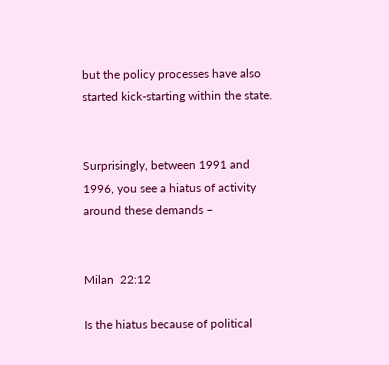but the policy processes have also started kick-starting within the state.


Surprisingly, between 1991 and 1996, you see a hiatus of activity around these demands –


Milan  22:12

Is the hiatus because of political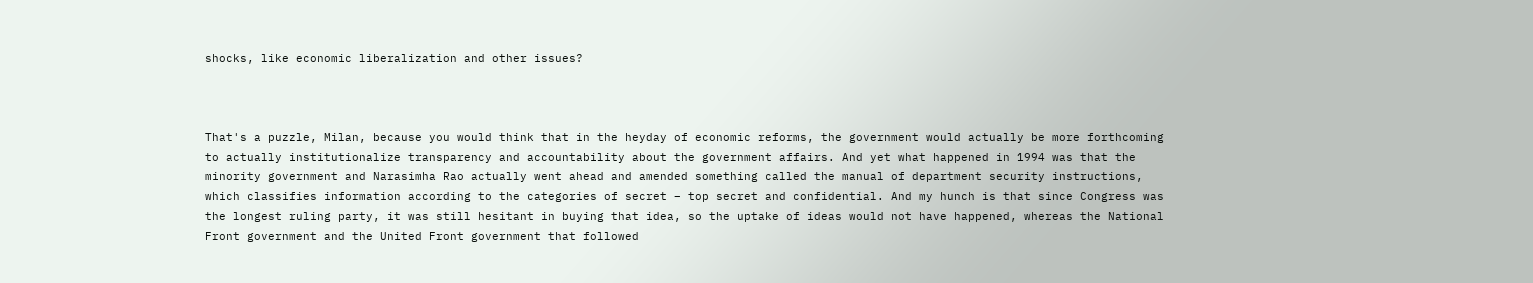shocks, like economic liberalization and other issues?



That's a puzzle, Milan, because you would think that in the heyday of economic reforms, the government would actually be more forthcoming to actually institutionalize transparency and accountability about the government affairs. And yet what happened in 1994 was that the minority government and Narasimha Rao actually went ahead and amended something called the manual of department security instructions, which classifies information according to the categories of secret – top secret and confidential. And my hunch is that since Congress was the longest ruling party, it was still hesitant in buying that idea, so the uptake of ideas would not have happened, whereas the National Front government and the United Front government that followed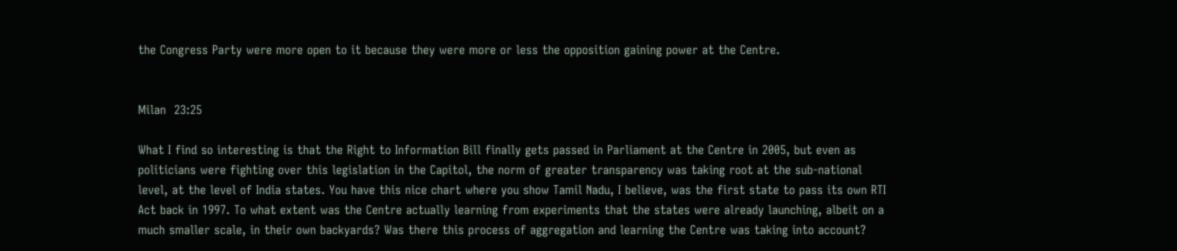the Congress Party were more open to it because they were more or less the opposition gaining power at the Centre.


Milan  23:25

What I find so interesting is that the Right to Information Bill finally gets passed in Parliament at the Centre in 2005, but even as politicians were fighting over this legislation in the Capitol, the norm of greater transparency was taking root at the sub-national level, at the level of India states. You have this nice chart where you show Tamil Nadu, I believe, was the first state to pass its own RTI Act back in 1997. To what extent was the Centre actually learning from experiments that the states were already launching, albeit on a much smaller scale, in their own backyards? Was there this process of aggregation and learning the Centre was taking into account?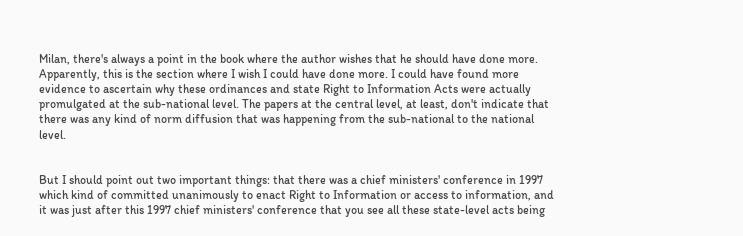Milan, there's always a point in the book where the author wishes that he should have done more. Apparently, this is the section where I wish I could have done more. I could have found more evidence to ascertain why these ordinances and state Right to Information Acts were actually promulgated at the sub-national level. The papers at the central level, at least, don't indicate that there was any kind of norm diffusion that was happening from the sub-national to the national level.


But I should point out two important things: that there was a chief ministers' conference in 1997 which kind of committed unanimously to enact Right to Information or access to information, and it was just after this 1997 chief ministers' conference that you see all these state-level acts being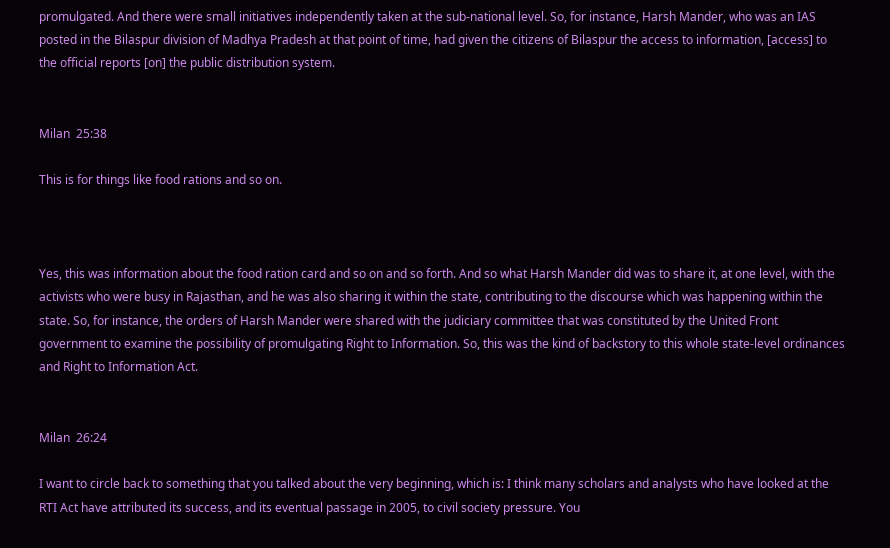promulgated. And there were small initiatives independently taken at the sub-national level. So, for instance, Harsh Mander, who was an IAS posted in the Bilaspur division of Madhya Pradesh at that point of time, had given the citizens of Bilaspur the access to information, [access] to the official reports [on] the public distribution system.


Milan  25:38

This is for things like food rations and so on.



Yes, this was information about the food ration card and so on and so forth. And so what Harsh Mander did was to share it, at one level, with the activists who were busy in Rajasthan, and he was also sharing it within the state, contributing to the discourse which was happening within the state. So, for instance, the orders of Harsh Mander were shared with the judiciary committee that was constituted by the United Front government to examine the possibility of promulgating Right to Information. So, this was the kind of backstory to this whole state-level ordinances and Right to Information Act.


Milan  26:24

I want to circle back to something that you talked about the very beginning, which is: I think many scholars and analysts who have looked at the RTI Act have attributed its success, and its eventual passage in 2005, to civil society pressure. You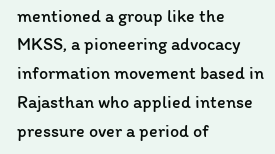mentioned a group like the MKSS, a pioneering advocacy information movement based in Rajasthan who applied intense pressure over a period of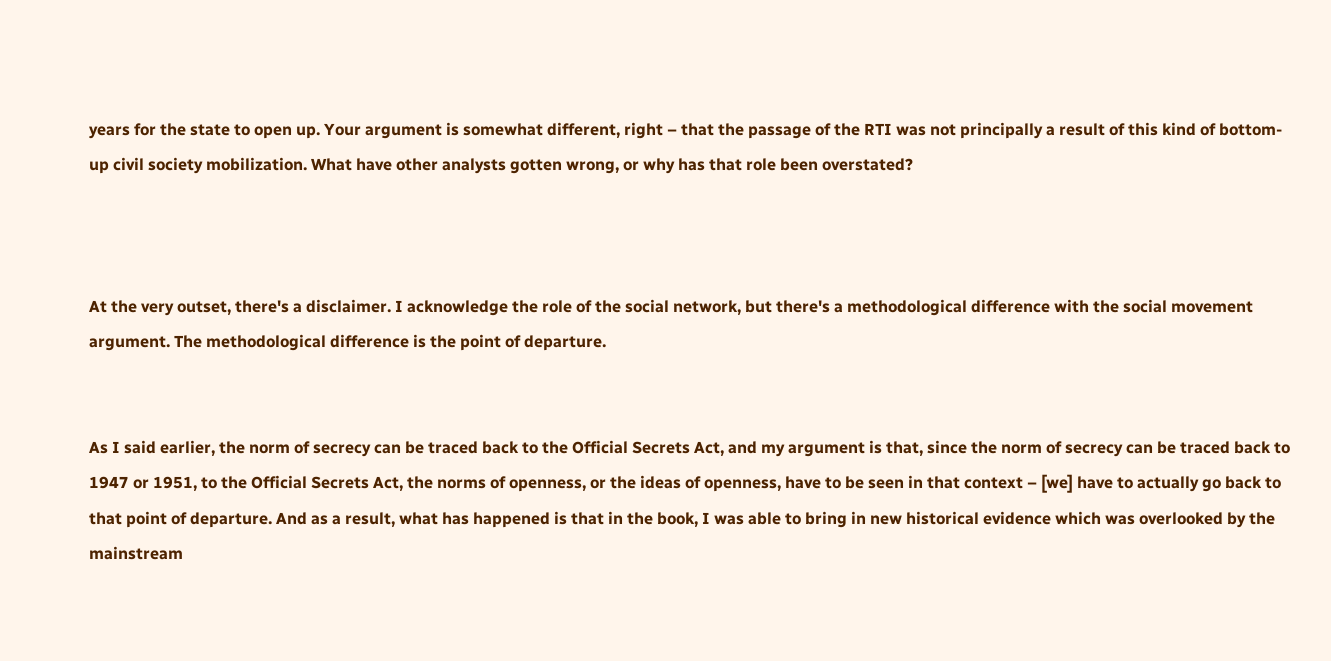years for the state to open up. Your argument is somewhat different, right – that the passage of the RTI was not principally a result of this kind of bottom-up civil society mobilization. What have other analysts gotten wrong, or why has that role been overstated?



At the very outset, there's a disclaimer. I acknowledge the role of the social network, but there's a methodological difference with the social movement argument. The methodological difference is the point of departure.


As I said earlier, the norm of secrecy can be traced back to the Official Secrets Act, and my argument is that, since the norm of secrecy can be traced back to 1947 or 1951, to the Official Secrets Act, the norms of openness, or the ideas of openness, have to be seen in that context – [we] have to actually go back to that point of departure. And as a result, what has happened is that in the book, I was able to bring in new historical evidence which was overlooked by the mainstream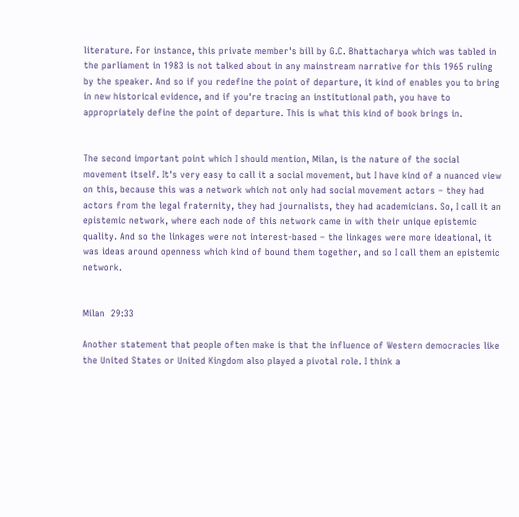literature. For instance, this private member's bill by G.C. Bhattacharya which was tabled in the parliament in 1983 is not talked about in any mainstream narrative for this 1965 ruling by the speaker. And so if you redefine the point of departure, it kind of enables you to bring in new historical evidence, and if you're tracing an institutional path, you have to appropriately define the point of departure. This is what this kind of book brings in.


The second important point which I should mention, Milan, is the nature of the social movement itself. It's very easy to call it a social movement, but I have kind of a nuanced view on this, because this was a network which not only had social movement actors – they had actors from the legal fraternity, they had journalists, they had academicians. So, I call it an epistemic network, where each node of this network came in with their unique epistemic quality. And so the linkages were not interest-based – the linkages were more ideational, it was ideas around openness which kind of bound them together, and so I call them an epistemic network.


Milan  29:33

Another statement that people often make is that the influence of Western democracies like the United States or United Kingdom also played a pivotal role. I think a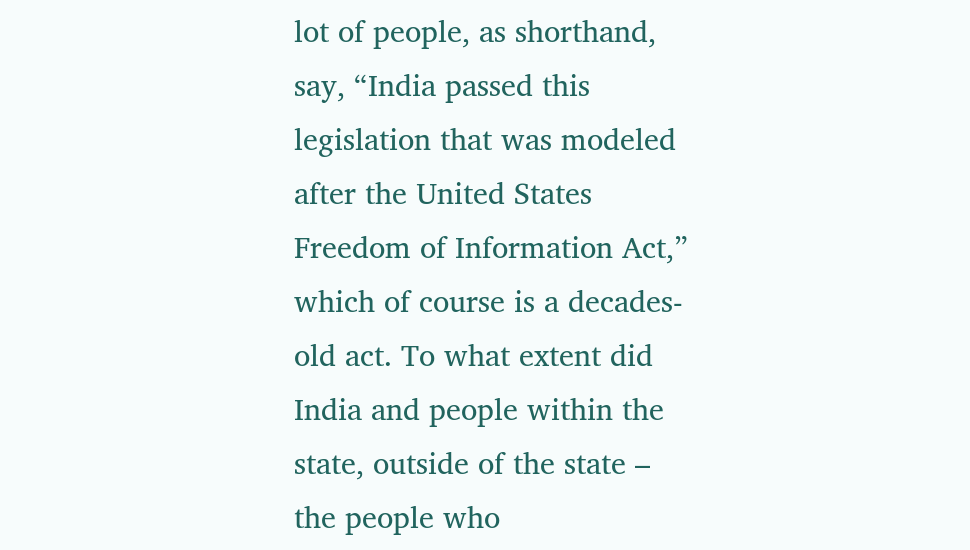lot of people, as shorthand, say, “India passed this legislation that was modeled after the United States Freedom of Information Act,” which of course is a decades-old act. To what extent did India and people within the state, outside of the state – the people who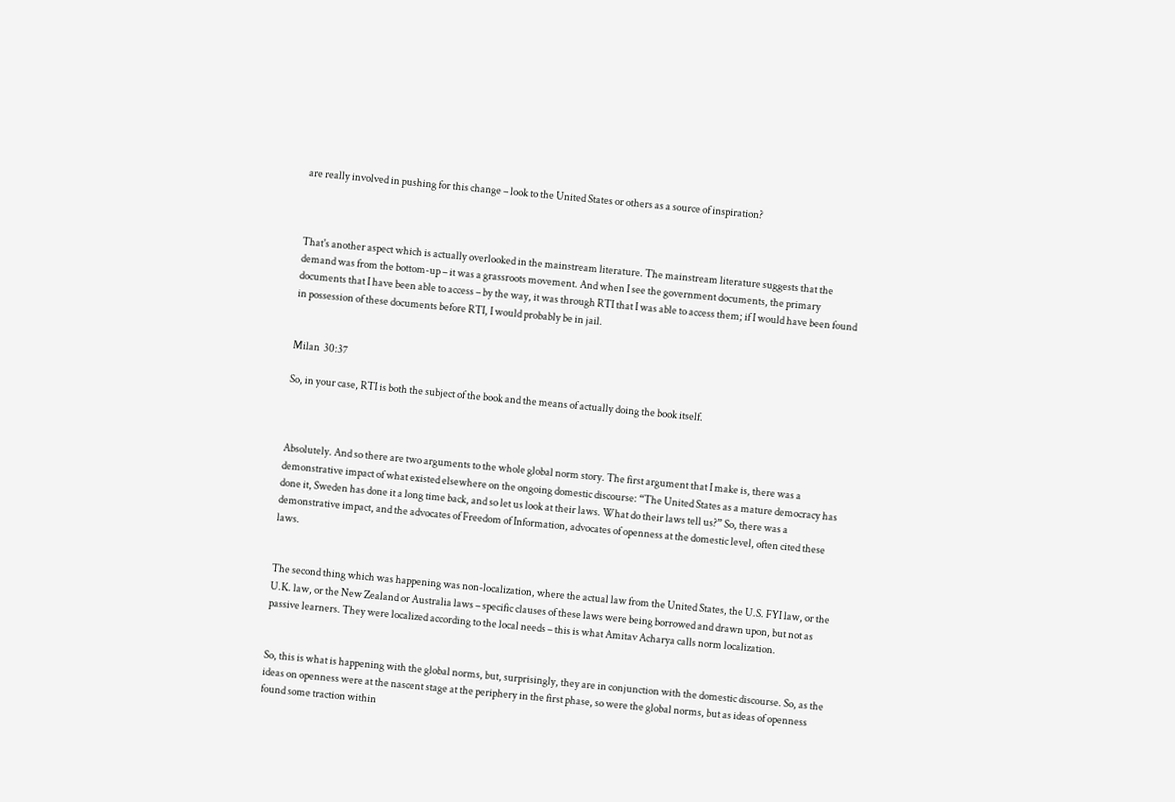are really involved in pushing for this change – look to the United States or others as a source of inspiration?



That's another aspect which is actually overlooked in the mainstream literature. The mainstream literature suggests that the demand was from the bottom-up – it was a grassroots movement. And when I see the government documents, the primary documents that I have been able to access – by the way, it was through RTI that I was able to access them; if I would have been found in possession of these documents before RTI, I would probably be in jail.


Milan  30:37

So, in your case, RTI is both the subject of the book and the means of actually doing the book itself.



Absolutely. And so there are two arguments to the whole global norm story. The first argument that I make is, there was a demonstrative impact of what existed elsewhere on the ongoing domestic discourse: “The United States as a mature democracy has done it, Sweden has done it a long time back, and so let us look at their laws. What do their laws tell us?” So, there was a demonstrative impact, and the advocates of Freedom of Information, advocates of openness at the domestic level, often cited these laws.


The second thing which was happening was non-localization, where the actual law from the United States, the U.S. FYI law, or the U.K. law, or the New Zealand or Australia laws – specific clauses of these laws were being borrowed and drawn upon, but not as passive learners. They were localized according to the local needs – this is what Amitav Acharya calls norm localization.


So, this is what is happening with the global norms, but, surprisingly, they are in conjunction with the domestic discourse. So, as the ideas on openness were at the nascent stage at the periphery in the first phase, so were the global norms, but as ideas of openness found some traction within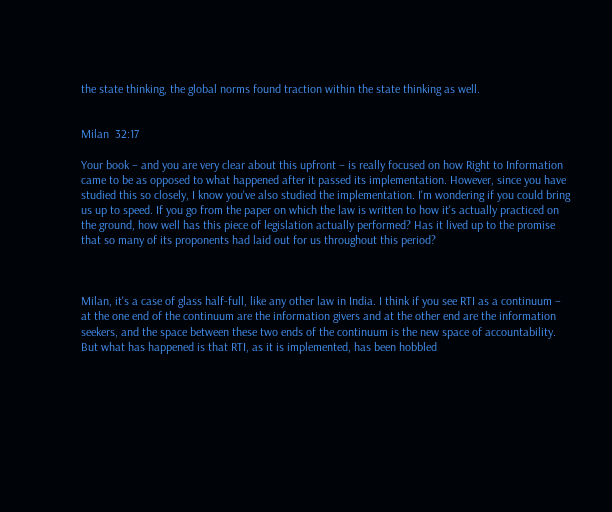the state thinking, the global norms found traction within the state thinking as well.


Milan  32:17

Your book – and you are very clear about this upfront – is really focused on how Right to Information came to be as opposed to what happened after it passed its implementation. However, since you have studied this so closely, I know you've also studied the implementation. I'm wondering if you could bring us up to speed. If you go from the paper on which the law is written to how it's actually practiced on the ground, how well has this piece of legislation actually performed? Has it lived up to the promise that so many of its proponents had laid out for us throughout this period?



Milan, it's a case of glass half-full, like any other law in India. I think if you see RTI as a continuum – at the one end of the continuum are the information givers and at the other end are the information seekers, and the space between these two ends of the continuum is the new space of accountability. But what has happened is that RTI, as it is implemented, has been hobbled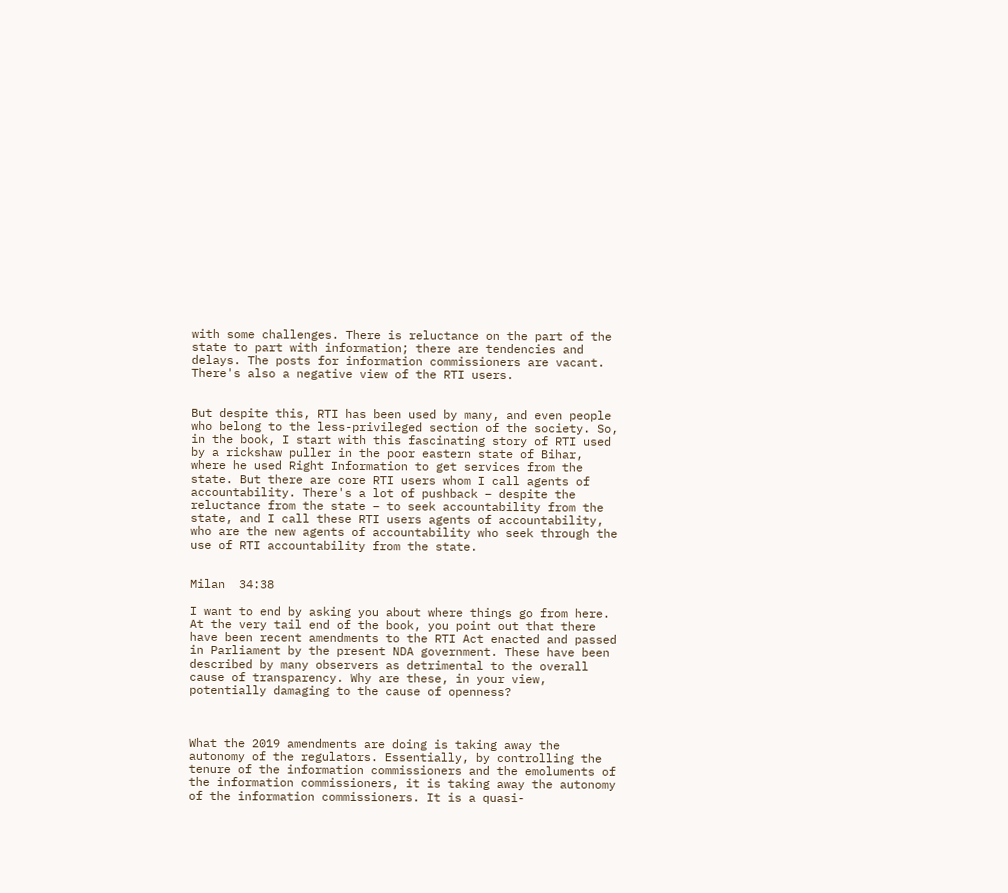with some challenges. There is reluctance on the part of the state to part with information; there are tendencies and delays. The posts for information commissioners are vacant. There's also a negative view of the RTI users.


But despite this, RTI has been used by many, and even people who belong to the less-privileged section of the society. So, in the book, I start with this fascinating story of RTI used by a rickshaw puller in the poor eastern state of Bihar, where he used Right Information to get services from the state. But there are core RTI users whom I call agents of accountability. There's a lot of pushback – despite the reluctance from the state – to seek accountability from the state, and I call these RTI users agents of accountability, who are the new agents of accountability who seek through the use of RTI accountability from the state.


Milan  34:38

I want to end by asking you about where things go from here. At the very tail end of the book, you point out that there have been recent amendments to the RTI Act enacted and passed in Parliament by the present NDA government. These have been described by many observers as detrimental to the overall cause of transparency. Why are these, in your view, potentially damaging to the cause of openness?



What the 2019 amendments are doing is taking away the autonomy of the regulators. Essentially, by controlling the tenure of the information commissioners and the emoluments of the information commissioners, it is taking away the autonomy of the information commissioners. It is a quasi-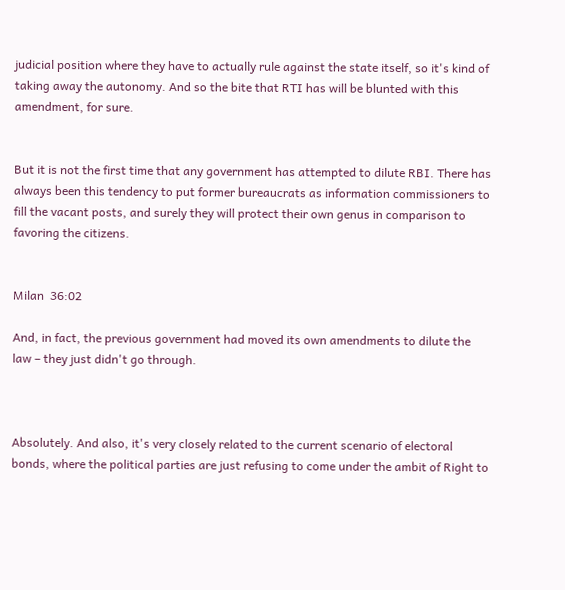judicial position where they have to actually rule against the state itself, so it's kind of taking away the autonomy. And so the bite that RTI has will be blunted with this amendment, for sure.


But it is not the first time that any government has attempted to dilute RBI. There has always been this tendency to put former bureaucrats as information commissioners to fill the vacant posts, and surely they will protect their own genus in comparison to favoring the citizens.


Milan  36:02

And, in fact, the previous government had moved its own amendments to dilute the law – they just didn't go through.



Absolutely. And also, it's very closely related to the current scenario of electoral bonds, where the political parties are just refusing to come under the ambit of Right to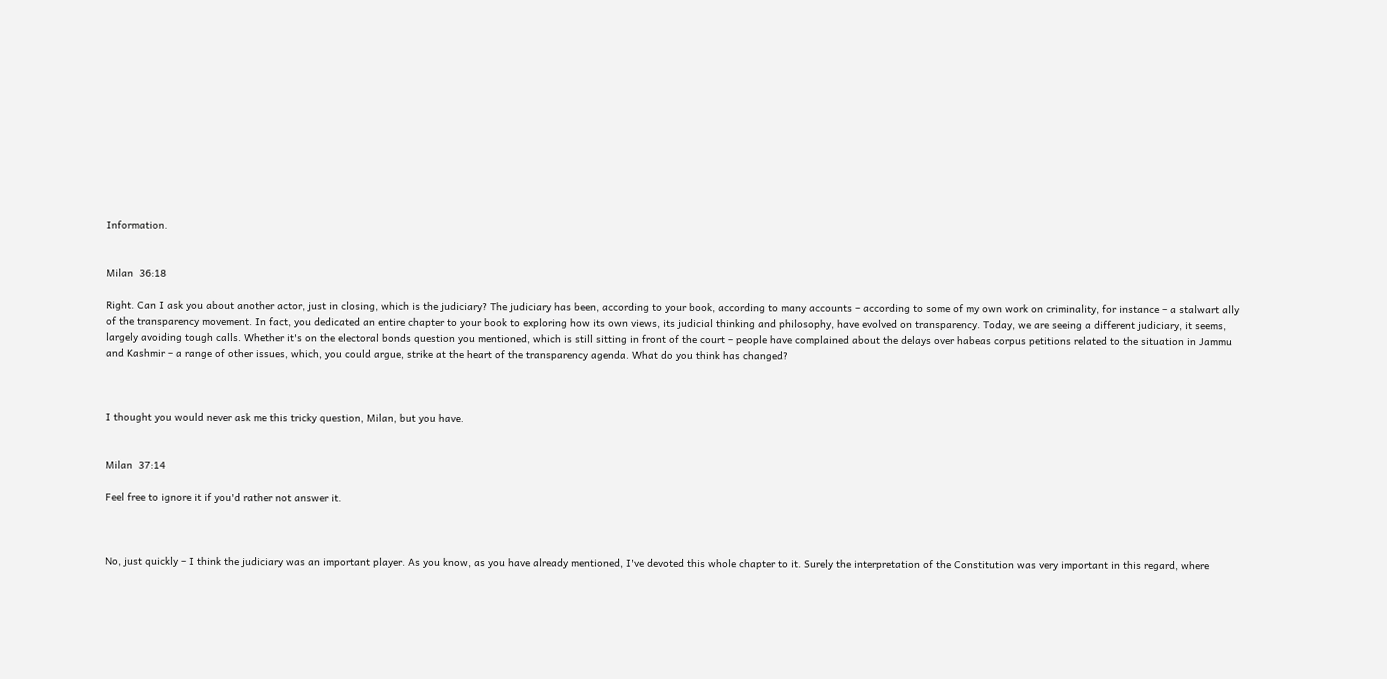Information.


Milan  36:18

Right. Can I ask you about another actor, just in closing, which is the judiciary? The judiciary has been, according to your book, according to many accounts – according to some of my own work on criminality, for instance – a stalwart ally of the transparency movement. In fact, you dedicated an entire chapter to your book to exploring how its own views, its judicial thinking and philosophy, have evolved on transparency. Today, we are seeing a different judiciary, it seems, largely avoiding tough calls. Whether it's on the electoral bonds question you mentioned, which is still sitting in front of the court – people have complained about the delays over habeas corpus petitions related to the situation in Jammu and Kashmir – a range of other issues, which, you could argue, strike at the heart of the transparency agenda. What do you think has changed?



I thought you would never ask me this tricky question, Milan, but you have.


Milan  37:14

Feel free to ignore it if you'd rather not answer it.



No, just quickly – I think the judiciary was an important player. As you know, as you have already mentioned, I've devoted this whole chapter to it. Surely the interpretation of the Constitution was very important in this regard, where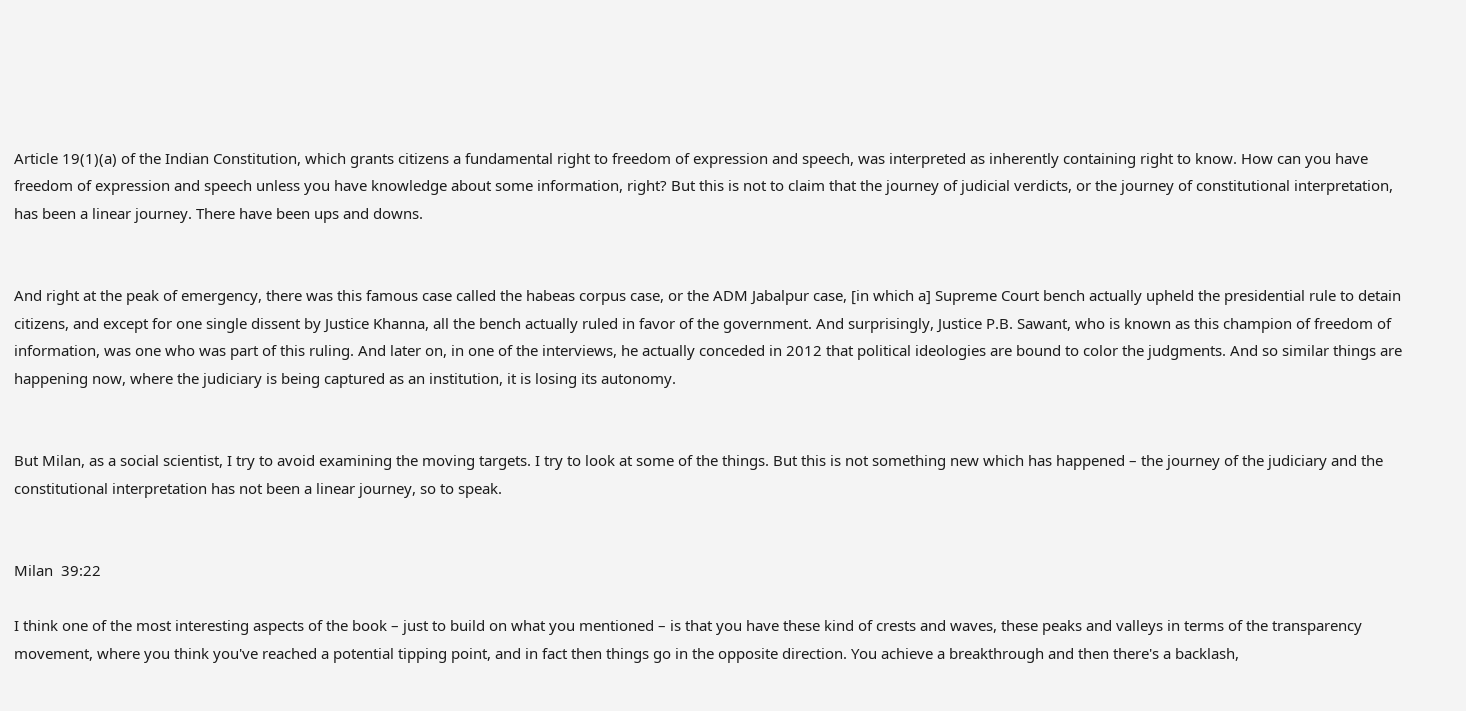Article 19(1)(a) of the Indian Constitution, which grants citizens a fundamental right to freedom of expression and speech, was interpreted as inherently containing right to know. How can you have freedom of expression and speech unless you have knowledge about some information, right? But this is not to claim that the journey of judicial verdicts, or the journey of constitutional interpretation, has been a linear journey. There have been ups and downs.


And right at the peak of emergency, there was this famous case called the habeas corpus case, or the ADM Jabalpur case, [in which a] Supreme Court bench actually upheld the presidential rule to detain citizens, and except for one single dissent by Justice Khanna, all the bench actually ruled in favor of the government. And surprisingly, Justice P.B. Sawant, who is known as this champion of freedom of information, was one who was part of this ruling. And later on, in one of the interviews, he actually conceded in 2012 that political ideologies are bound to color the judgments. And so similar things are happening now, where the judiciary is being captured as an institution, it is losing its autonomy.


But Milan, as a social scientist, I try to avoid examining the moving targets. I try to look at some of the things. But this is not something new which has happened – the journey of the judiciary and the constitutional interpretation has not been a linear journey, so to speak.


Milan  39:22

I think one of the most interesting aspects of the book – just to build on what you mentioned – is that you have these kind of crests and waves, these peaks and valleys in terms of the transparency movement, where you think you've reached a potential tipping point, and in fact then things go in the opposite direction. You achieve a breakthrough and then there's a backlash,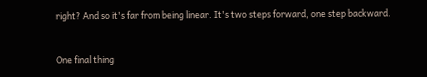right? And so it's far from being linear. It's two steps forward, one step backward.


One final thing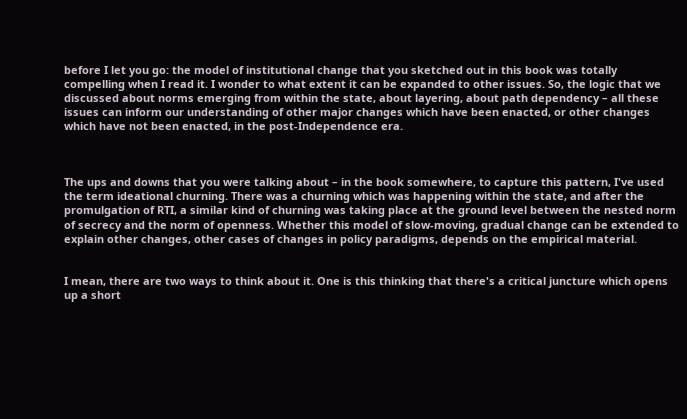before I let you go: the model of institutional change that you sketched out in this book was totally compelling when I read it. I wonder to what extent it can be expanded to other issues. So, the logic that we discussed about norms emerging from within the state, about layering, about path dependency – all these issues can inform our understanding of other major changes which have been enacted, or other changes which have not been enacted, in the post-Independence era.



The ups and downs that you were talking about – in the book somewhere, to capture this pattern, I've used the term ideational churning. There was a churning which was happening within the state, and after the promulgation of RTI, a similar kind of churning was taking place at the ground level between the nested norm of secrecy and the norm of openness. Whether this model of slow-moving, gradual change can be extended to explain other changes, other cases of changes in policy paradigms, depends on the empirical material.


I mean, there are two ways to think about it. One is this thinking that there's a critical juncture which opens up a short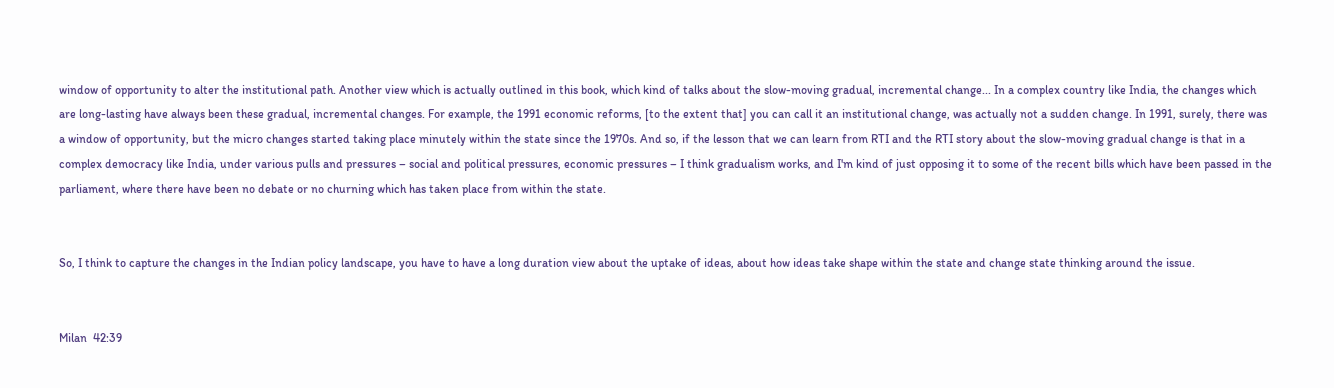window of opportunity to alter the institutional path. Another view which is actually outlined in this book, which kind of talks about the slow-moving gradual, incremental change... In a complex country like India, the changes which are long-lasting have always been these gradual, incremental changes. For example, the 1991 economic reforms, [to the extent that] you can call it an institutional change, was actually not a sudden change. In 1991, surely, there was a window of opportunity, but the micro changes started taking place minutely within the state since the 1970s. And so, if the lesson that we can learn from RTI and the RTI story about the slow-moving gradual change is that in a complex democracy like India, under various pulls and pressures – social and political pressures, economic pressures – I think gradualism works, and I'm kind of just opposing it to some of the recent bills which have been passed in the parliament, where there have been no debate or no churning which has taken place from within the state.


So, I think to capture the changes in the Indian policy landscape, you have to have a long duration view about the uptake of ideas, about how ideas take shape within the state and change state thinking around the issue.


Milan  42:39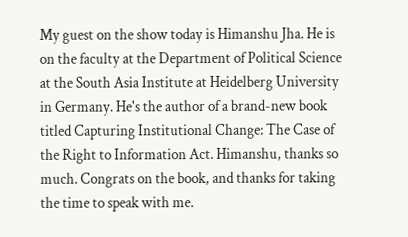My guest on the show today is Himanshu Jha. He is on the faculty at the Department of Political Science at the South Asia Institute at Heidelberg University in Germany. He's the author of a brand-new book titled Capturing Institutional Change: The Case of the Right to Information Act. Himanshu, thanks so much. Congrats on the book, and thanks for taking the time to speak with me.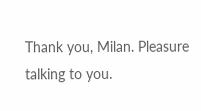Thank you, Milan. Pleasure talking to you.